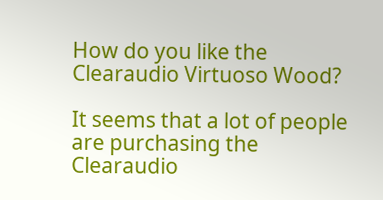How do you like the Clearaudio Virtuoso Wood?

It seems that a lot of people are purchasing the Clearaudio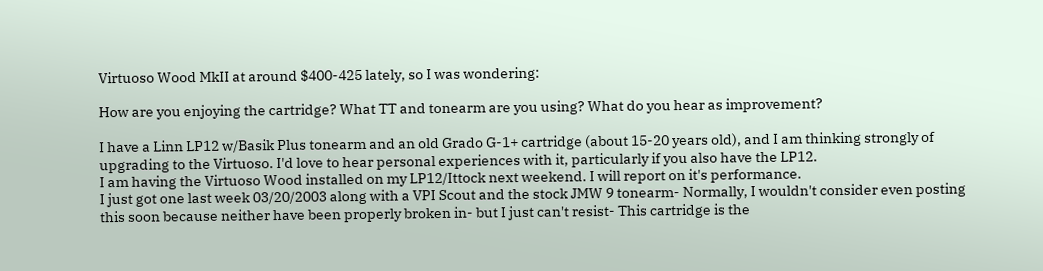Virtuoso Wood MkII at around $400-425 lately, so I was wondering:

How are you enjoying the cartridge? What TT and tonearm are you using? What do you hear as improvement?

I have a Linn LP12 w/Basik Plus tonearm and an old Grado G-1+ cartridge (about 15-20 years old), and I am thinking strongly of upgrading to the Virtuoso. I'd love to hear personal experiences with it, particularly if you also have the LP12.
I am having the Virtuoso Wood installed on my LP12/Ittock next weekend. I will report on it's performance.
I just got one last week 03/20/2003 along with a VPI Scout and the stock JMW 9 tonearm- Normally, I wouldn't consider even posting this soon because neither have been properly broken in- but I just can't resist- This cartridge is the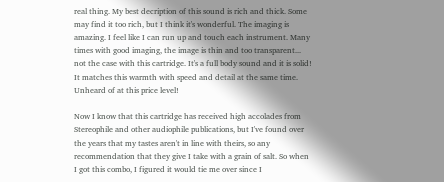real thing. My best decription of this sound is rich and thick. Some may find it too rich, but I think it's wonderful. The imaging is amazing. I feel like I can run up and touch each instrument. Many times with good imaging, the image is thin and too transparent... not the case with this cartridge. It's a full body sound and it is solid! It matches this warmth with speed and detail at the same time. Unheard of at this price level!

Now I know that this cartridge has received high accolades from Stereophile and other audiophile publications, but I've found over the years that my tastes aren't in line with theirs, so any recommendation that they give I take with a grain of salt. So when I got this combo, I figured it would tie me over since I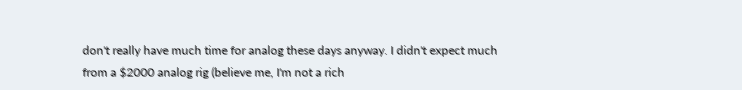don't really have much time for analog these days anyway. I didn't expect much from a $2000 analog rig (believe me, I'm not a rich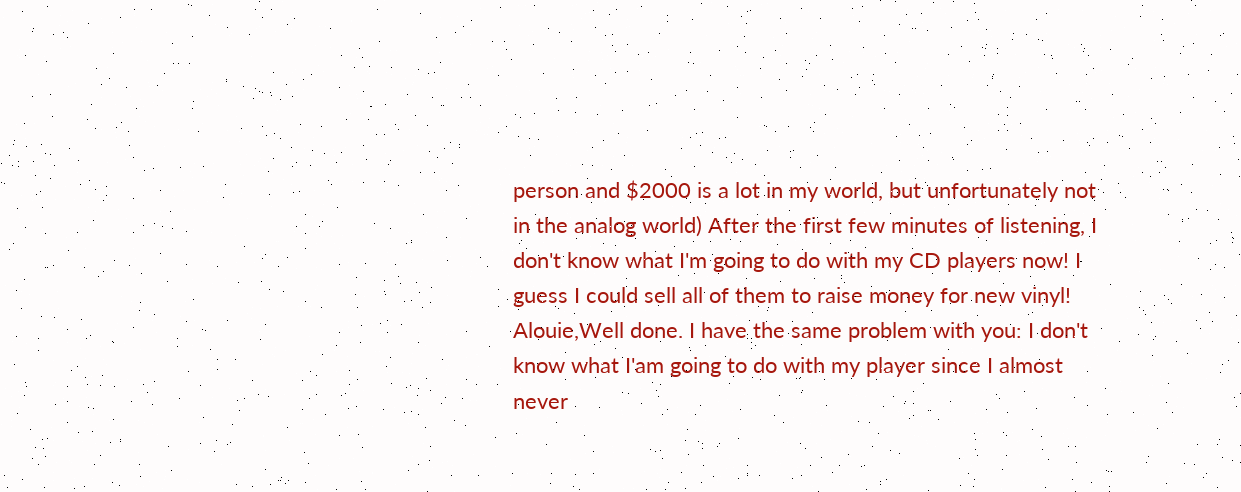person and $2000 is a lot in my world, but unfortunately not in the analog world) After the first few minutes of listening, I don't know what I'm going to do with my CD players now! I guess I could sell all of them to raise money for new vinyl!
Alouie,Well done. I have the same problem with you: I don't know what I'am going to do with my player since I almost never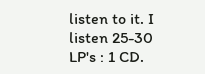listen to it. I listen 25-30 LP's : 1 CD.